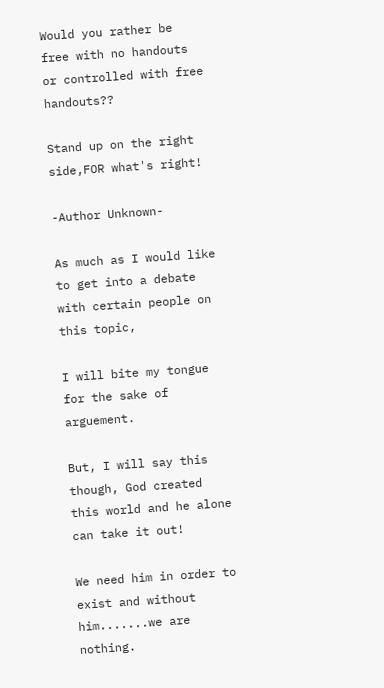Would you rather be free with no handouts or controlled with free handouts??

Stand up on the right side,FOR what's right!

-Author Unknown-

As much as I would like to get into a debate with certain people on this topic,

I will bite my tongue for the sake of arguement.

But, I will say this though, God created this world and he alone can take it out!

We need him in order to exist and without him.......we are nothing.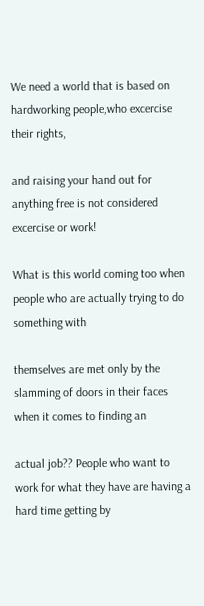We need a world that is based on hardworking people,who excercise their rights,

and raising your hand out for anything free is not considered excercise or work!

What is this world coming too when people who are actually trying to do something with

themselves are met only by the slamming of doors in their faces when it comes to finding an

actual job?? People who want to work for what they have are having a hard time getting by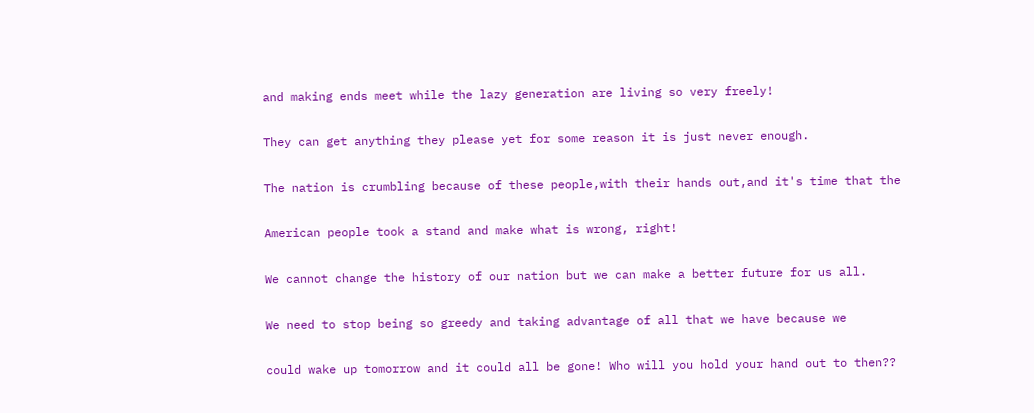and making ends meet while the lazy generation are living so very freely!

They can get anything they please yet for some reason it is just never enough.

The nation is crumbling because of these people,with their hands out,and it's time that the

American people took a stand and make what is wrong, right!

We cannot change the history of our nation but we can make a better future for us all.

We need to stop being so greedy and taking advantage of all that we have because we

could wake up tomorrow and it could all be gone! Who will you hold your hand out to then??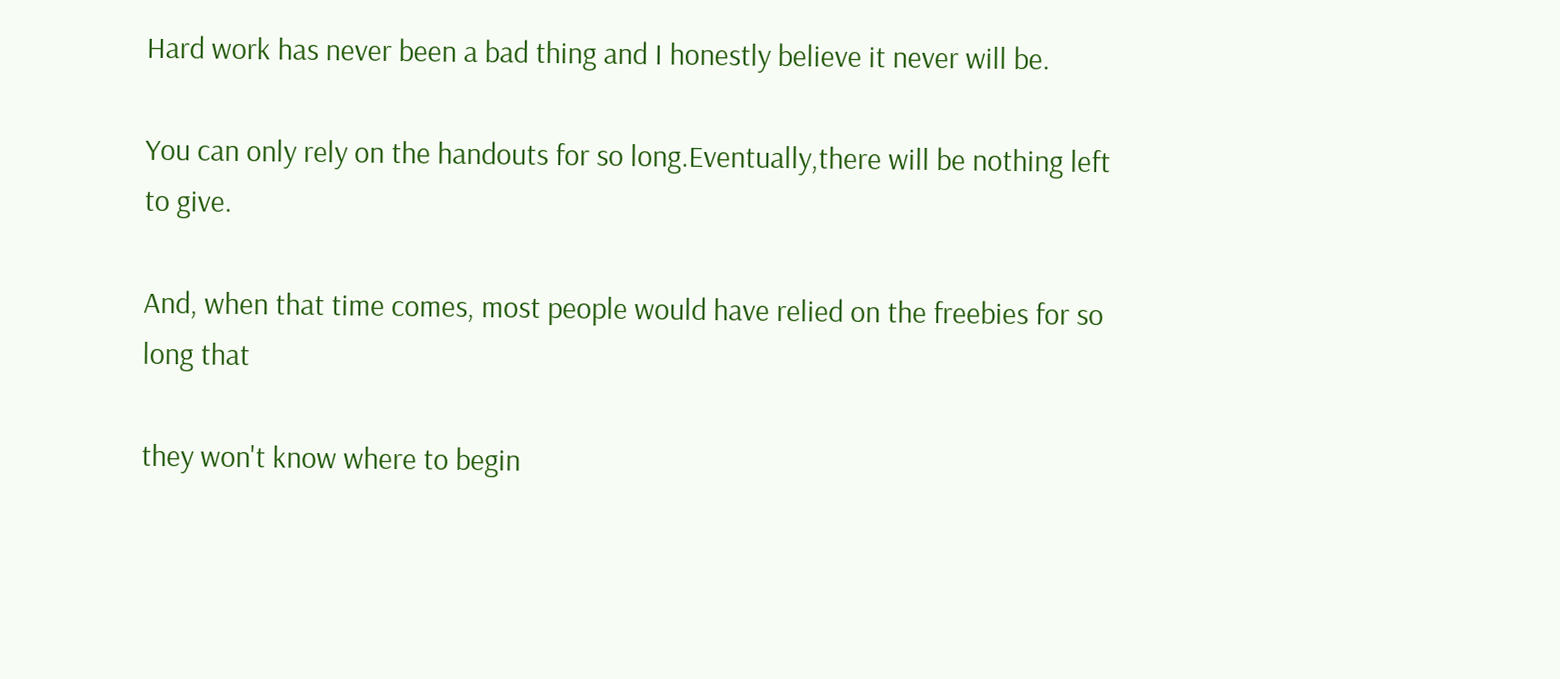Hard work has never been a bad thing and I honestly believe it never will be.

You can only rely on the handouts for so long.Eventually,there will be nothing left to give.

And, when that time comes, most people would have relied on the freebies for so long that

they won't know where to begin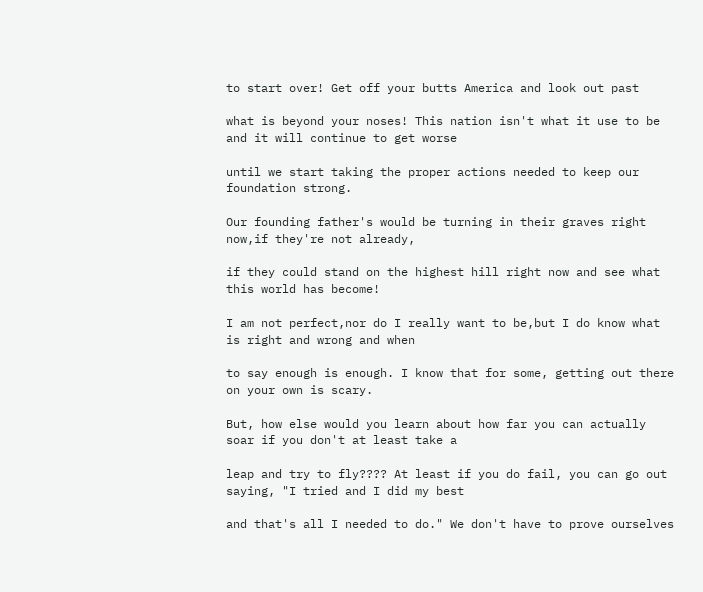to start over! Get off your butts America and look out past

what is beyond your noses! This nation isn't what it use to be and it will continue to get worse

until we start taking the proper actions needed to keep our foundation strong.

Our founding father's would be turning in their graves right now,if they're not already,

if they could stand on the highest hill right now and see what this world has become!

I am not perfect,nor do I really want to be,but I do know what is right and wrong and when

to say enough is enough. I know that for some, getting out there on your own is scary.

But, how else would you learn about how far you can actually soar if you don't at least take a

leap and try to fly???? At least if you do fail, you can go out saying, "I tried and I did my best

and that's all I needed to do." We don't have to prove ourselves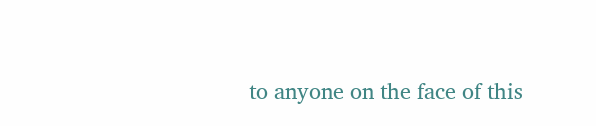to anyone on the face of this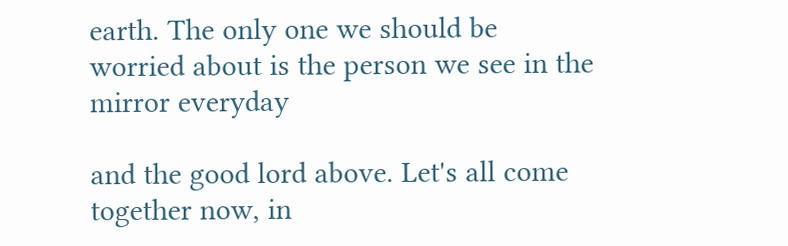earth. The only one we should be worried about is the person we see in the mirror everyday

and the good lord above. Let's all come together now, in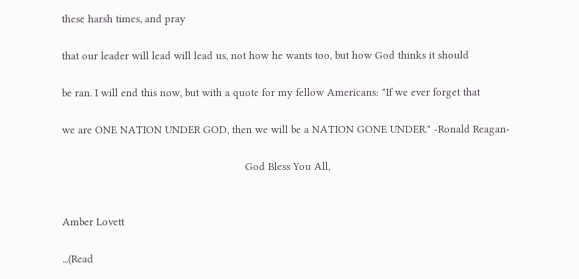these harsh times, and pray

that our leader will lead will lead us, not how he wants too, but how God thinks it should

be ran. I will end this now, but with a quote for my fellow Americans: "If we ever forget that

we are ONE NATION UNDER GOD, then we will be a NATION GONE UNDER." -Ronald Reagan-

                                                             God Bless You All,


Amber Lovett

...(Read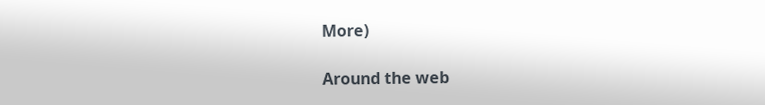More)

Around the web